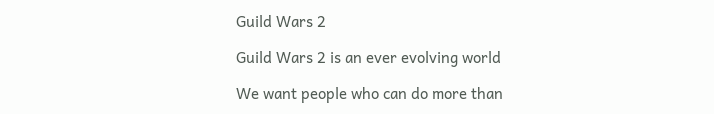Guild Wars 2

Guild Wars 2 is an ever evolving world

We want people who can do more than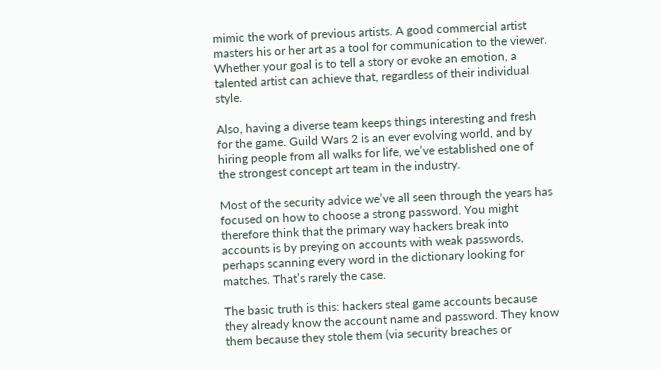mimic the work of previous artists. A good commercial artist masters his or her art as a tool for communication to the viewer. Whether your goal is to tell a story or evoke an emotion, a talented artist can achieve that, regardless of their individual style.

Also, having a diverse team keeps things interesting and fresh for the game. Guild Wars 2 is an ever evolving world, and by hiring people from all walks for life, we’ve established one of the strongest concept art team in the industry.

Most of the security advice we’ve all seen through the years has focused on how to choose a strong password. You might therefore think that the primary way hackers break into accounts is by preying on accounts with weak passwords, perhaps scanning every word in the dictionary looking for matches. That’s rarely the case.

The basic truth is this: hackers steal game accounts because they already know the account name and password. They know them because they stole them (via security breaches or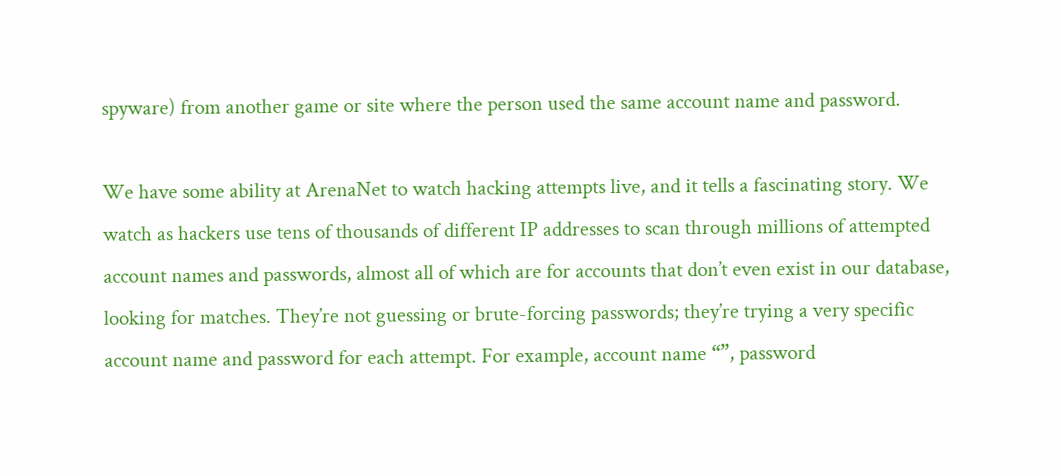spyware) from another game or site where the person used the same account name and password.

We have some ability at ArenaNet to watch hacking attempts live, and it tells a fascinating story. We watch as hackers use tens of thousands of different IP addresses to scan through millions of attempted account names and passwords, almost all of which are for accounts that don’t even exist in our database, looking for matches. They’re not guessing or brute-forcing passwords; they’re trying a very specific account name and password for each attempt. For example, account name “”, password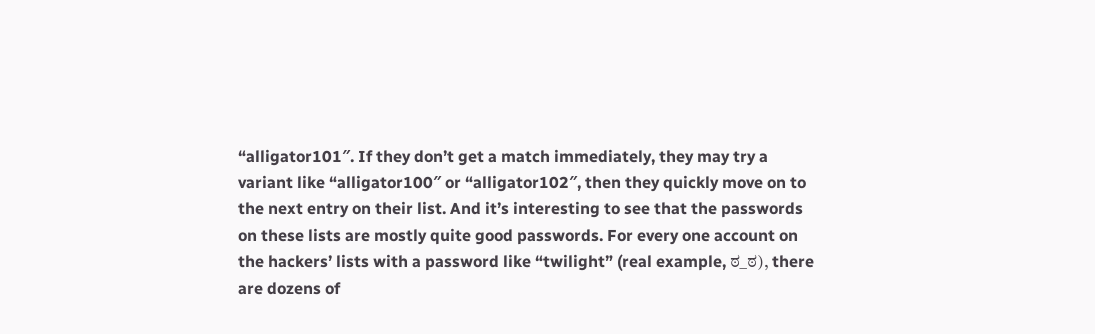“alligator101″. If they don’t get a match immediately, they may try a variant like “alligator100″ or “alligator102″, then they quickly move on to the next entry on their list. And it’s interesting to see that the passwords on these lists are mostly quite good passwords. For every one account on the hackers’ lists with a password like “twilight” (real example, ಠ_ಠ), there are dozens of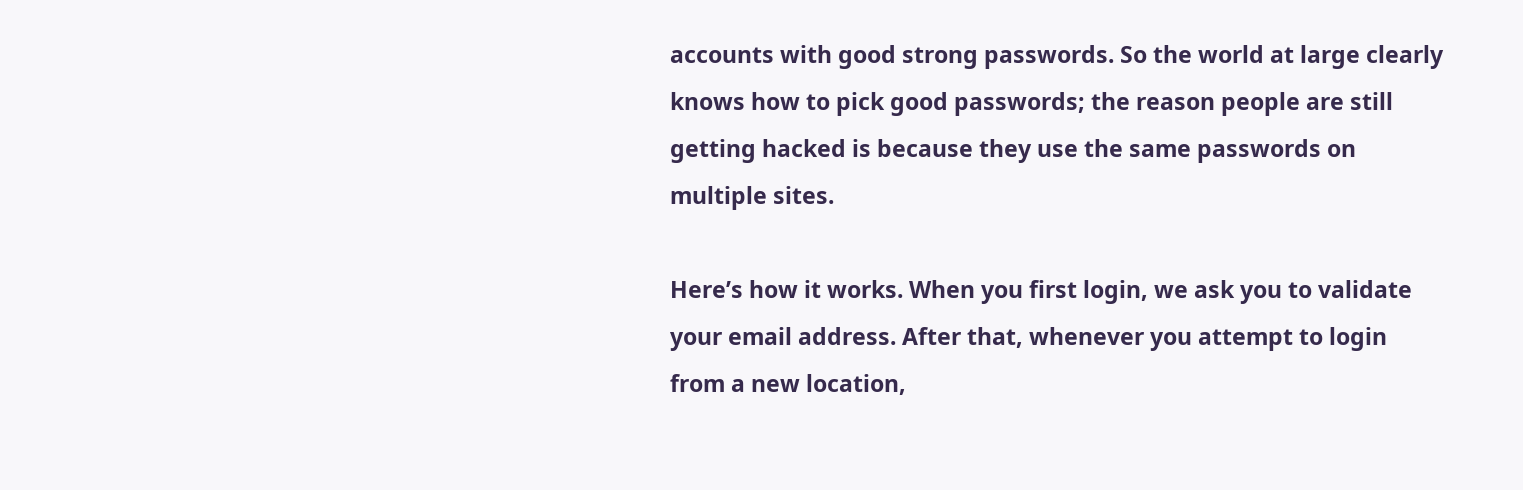accounts with good strong passwords. So the world at large clearly knows how to pick good passwords; the reason people are still getting hacked is because they use the same passwords on multiple sites.

Here’s how it works. When you first login, we ask you to validate your email address. After that, whenever you attempt to login from a new location,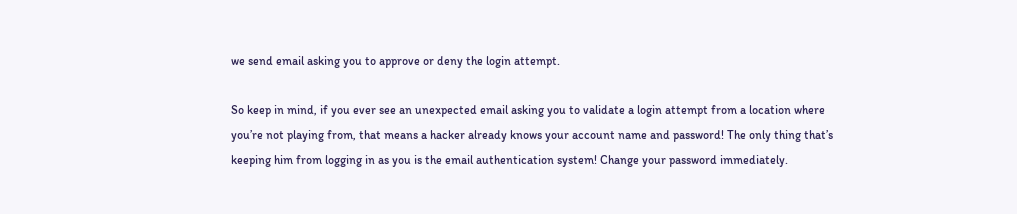we send email asking you to approve or deny the login attempt.

So keep in mind, if you ever see an unexpected email asking you to validate a login attempt from a location where you’re not playing from, that means a hacker already knows your account name and password! The only thing that’s keeping him from logging in as you is the email authentication system! Change your password immediately.